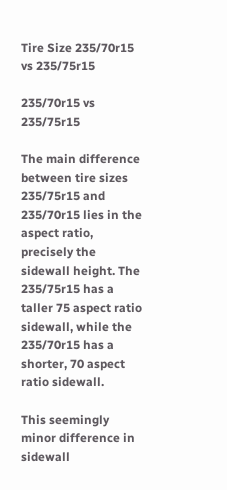Tire Size 235/70r15 vs 235/75r15

235/70r15 vs 235/75r15

The main difference between tire sizes 235/75r15 and 235/70r15 lies in the aspect ratio, precisely the sidewall height. The 235/75r15 has a taller 75 aspect ratio sidewall, while the 235/70r15 has a shorter, 70 aspect ratio sidewall.

This seemingly minor difference in sidewall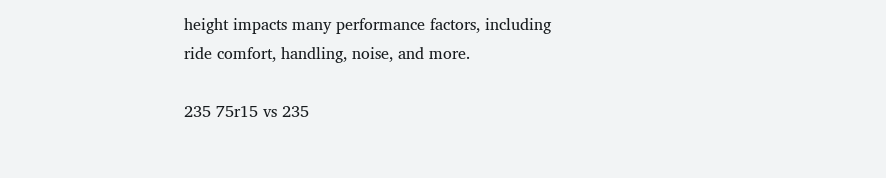height impacts many performance factors, including ride comfort, handling, noise, and more.

235 75r15 vs 235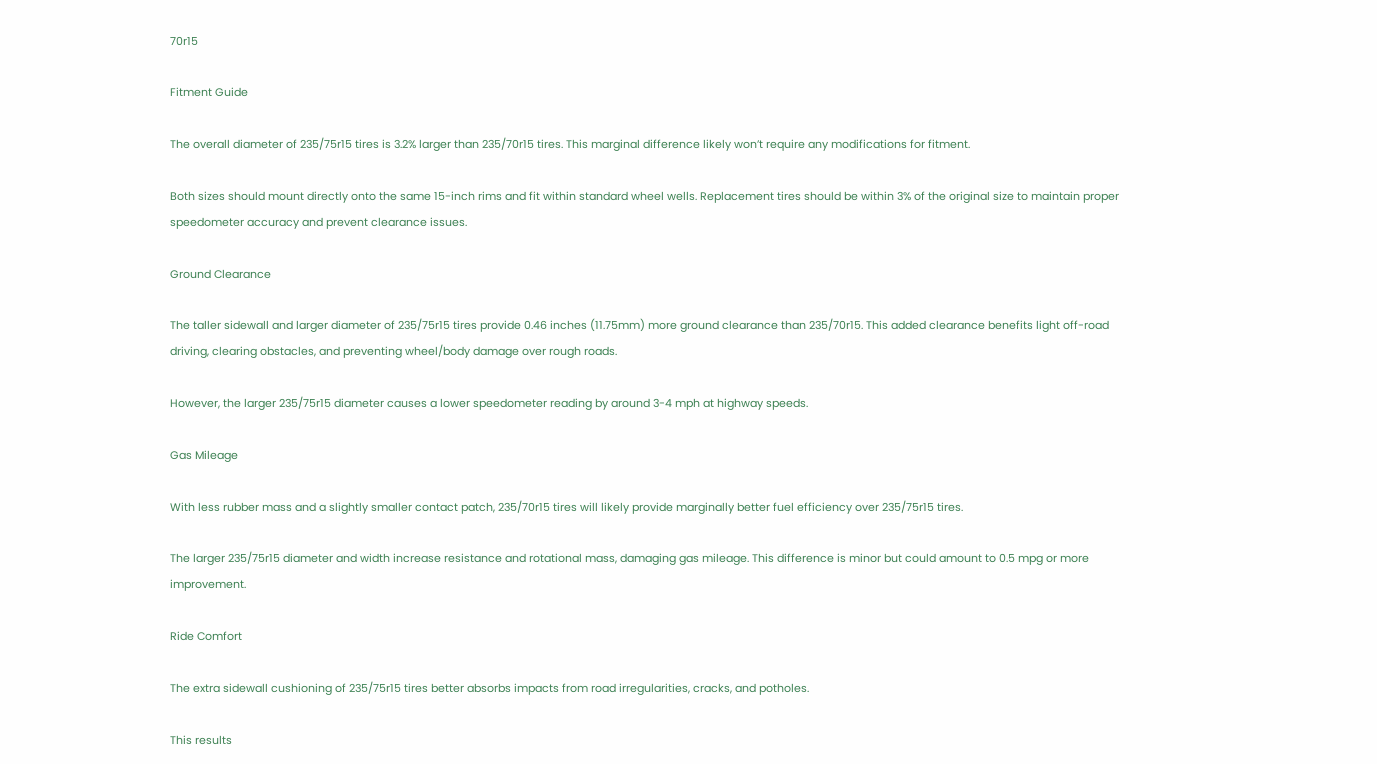70r15

Fitment Guide

The overall diameter of 235/75r15 tires is 3.2% larger than 235/70r15 tires. This marginal difference likely won’t require any modifications for fitment.

Both sizes should mount directly onto the same 15-inch rims and fit within standard wheel wells. Replacement tires should be within 3% of the original size to maintain proper speedometer accuracy and prevent clearance issues.

Ground Clearance

The taller sidewall and larger diameter of 235/75r15 tires provide 0.46 inches (11.75mm) more ground clearance than 235/70r15. This added clearance benefits light off-road driving, clearing obstacles, and preventing wheel/body damage over rough roads.

However, the larger 235/75r15 diameter causes a lower speedometer reading by around 3-4 mph at highway speeds.

Gas Mileage

With less rubber mass and a slightly smaller contact patch, 235/70r15 tires will likely provide marginally better fuel efficiency over 235/75r15 tires.

The larger 235/75r15 diameter and width increase resistance and rotational mass, damaging gas mileage. This difference is minor but could amount to 0.5 mpg or more improvement.

Ride Comfort

The extra sidewall cushioning of 235/75r15 tires better absorbs impacts from road irregularities, cracks, and potholes.

This results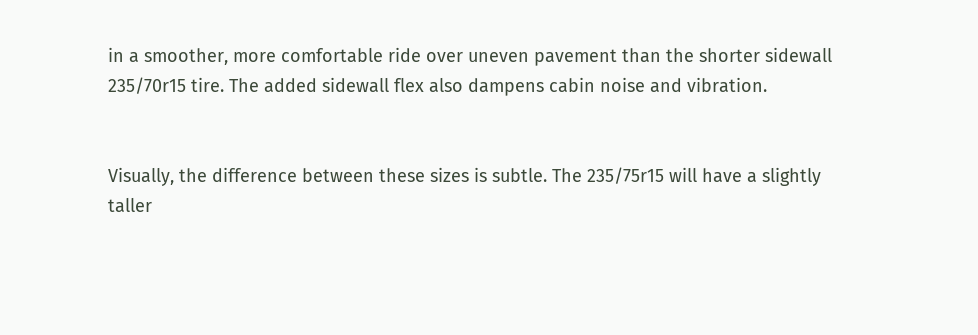in a smoother, more comfortable ride over uneven pavement than the shorter sidewall 235/70r15 tire. The added sidewall flex also dampens cabin noise and vibration.


Visually, the difference between these sizes is subtle. The 235/75r15 will have a slightly taller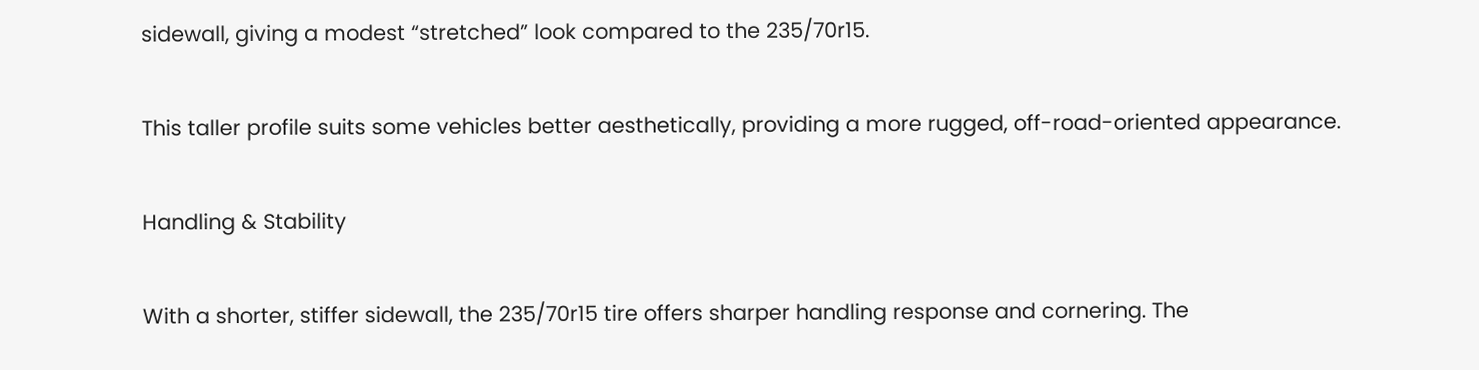sidewall, giving a modest “stretched” look compared to the 235/70r15.

This taller profile suits some vehicles better aesthetically, providing a more rugged, off-road-oriented appearance.

Handling & Stability

With a shorter, stiffer sidewall, the 235/70r15 tire offers sharper handling response and cornering. The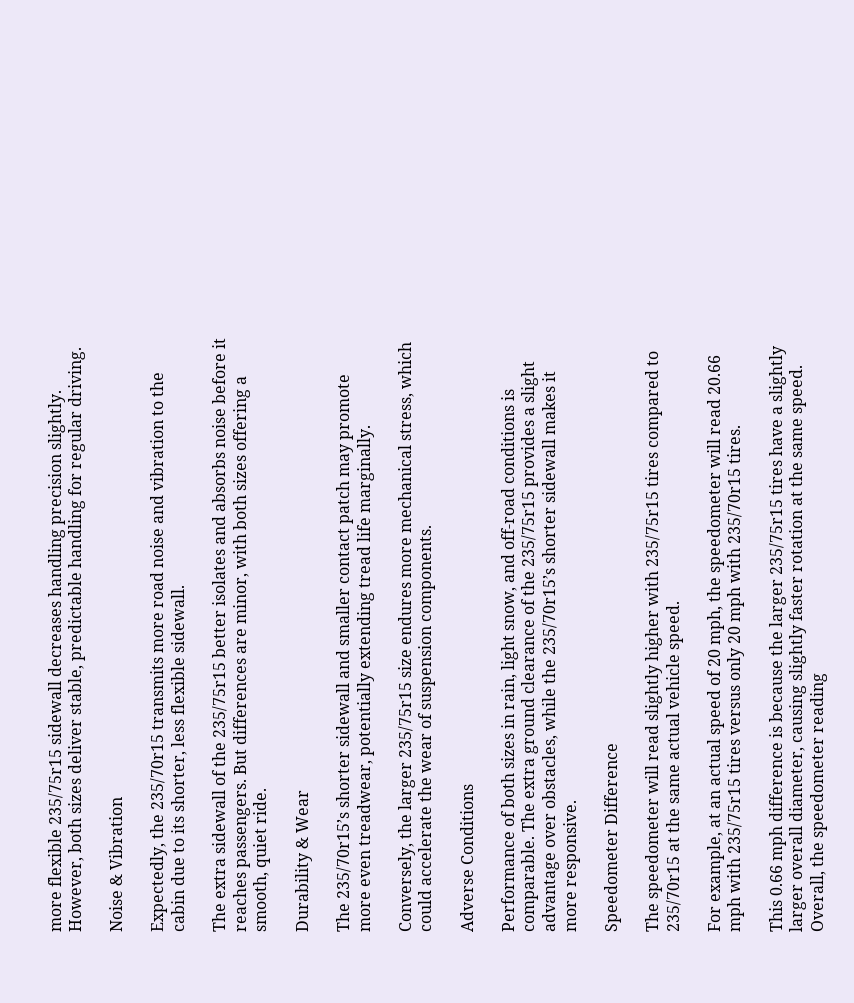more flexible 235/75r15 sidewall decreases handling precision slightly. However, both sizes deliver stable, predictable handling for regular driving.

Noise & Vibration

Expectedly, the 235/70r15 transmits more road noise and vibration to the cabin due to its shorter, less flexible sidewall.

The extra sidewall of the 235/75r15 better isolates and absorbs noise before it reaches passengers. But differences are minor, with both sizes offering a smooth, quiet ride.

Durability & Wear

The 235/70r15’s shorter sidewall and smaller contact patch may promote more even treadwear, potentially extending tread life marginally.

Conversely, the larger 235/75r15 size endures more mechanical stress, which could accelerate the wear of suspension components.

Adverse Conditions

Performance of both sizes in rain, light snow, and off-road conditions is comparable. The extra ground clearance of the 235/75r15 provides a slight advantage over obstacles, while the 235/70r15’s shorter sidewall makes it more responsive.

Speedometer Difference

The speedometer will read slightly higher with 235/75r15 tires compared to 235/70r15 at the same actual vehicle speed.

For example, at an actual speed of 20 mph, the speedometer will read 20.66 mph with 235/75r15 tires versus only 20 mph with 235/70r15 tires.

This 0.66 mph difference is because the larger 235/75r15 tires have a slightly larger overall diameter, causing slightly faster rotation at the same speed. Overall, the speedometer reading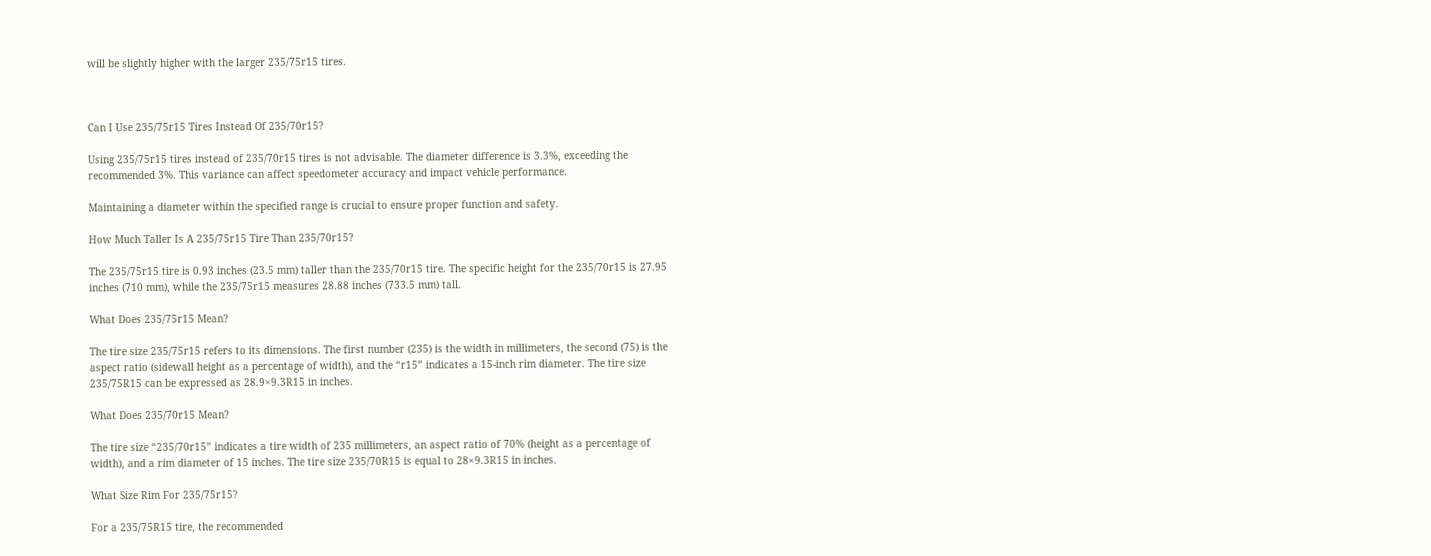will be slightly higher with the larger 235/75r15 tires.



Can I Use 235/75r15 Tires Instead Of 235/70r15?

Using 235/75r15 tires instead of 235/70r15 tires is not advisable. The diameter difference is 3.3%, exceeding the recommended 3%. This variance can affect speedometer accuracy and impact vehicle performance.

Maintaining a diameter within the specified range is crucial to ensure proper function and safety.

How Much Taller Is A 235/75r15 Tire Than 235/70r15?

The 235/75r15 tire is 0.93 inches (23.5 mm) taller than the 235/70r15 tire. The specific height for the 235/70r15 is 27.95 inches (710 mm), while the 235/75r15 measures 28.88 inches (733.5 mm) tall.

What Does 235/75r15 Mean?

The tire size 235/75r15 refers to its dimensions. The first number (235) is the width in millimeters, the second (75) is the aspect ratio (sidewall height as a percentage of width), and the “r15” indicates a 15-inch rim diameter. The tire size 235/75R15 can be expressed as 28.9×9.3R15 in inches.

What Does 235/70r15 Mean?

The tire size “235/70r15” indicates a tire width of 235 millimeters, an aspect ratio of 70% (height as a percentage of width), and a rim diameter of 15 inches. The tire size 235/70R15 is equal to 28×9.3R15 in inches.

What Size Rim For 235/75r15?

For a 235/75R15 tire, the recommended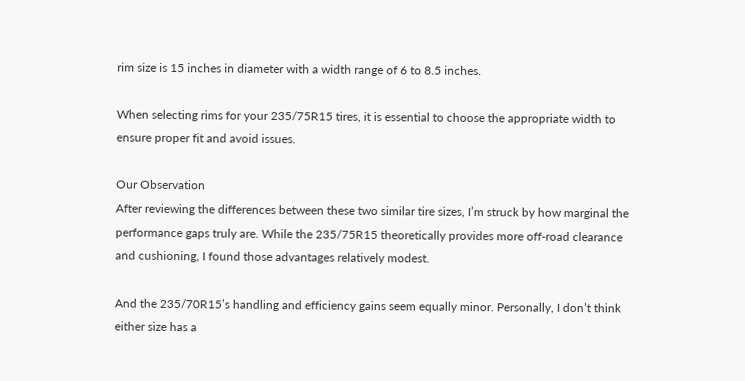rim size is 15 inches in diameter with a width range of 6 to 8.5 inches.

When selecting rims for your 235/75R15 tires, it is essential to choose the appropriate width to ensure proper fit and avoid issues.

Our Observation
After reviewing the differences between these two similar tire sizes, I’m struck by how marginal the performance gaps truly are. While the 235/75R15 theoretically provides more off-road clearance and cushioning, I found those advantages relatively modest.

And the 235/70R15’s handling and efficiency gains seem equally minor. Personally, I don’t think either size has a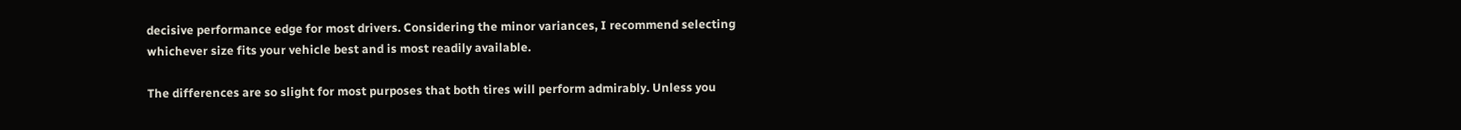decisive performance edge for most drivers. Considering the minor variances, I recommend selecting whichever size fits your vehicle best and is most readily available.

The differences are so slight for most purposes that both tires will perform admirably. Unless you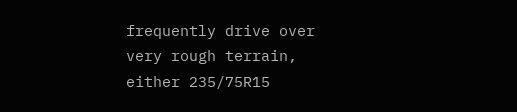frequently drive over very rough terrain, either 235/75R15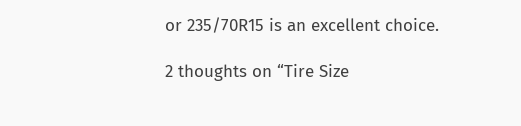or 235/70R15 is an excellent choice.

2 thoughts on “Tire Size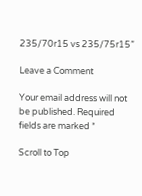235/70r15 vs 235/75r15”

Leave a Comment

Your email address will not be published. Required fields are marked *

Scroll to Top